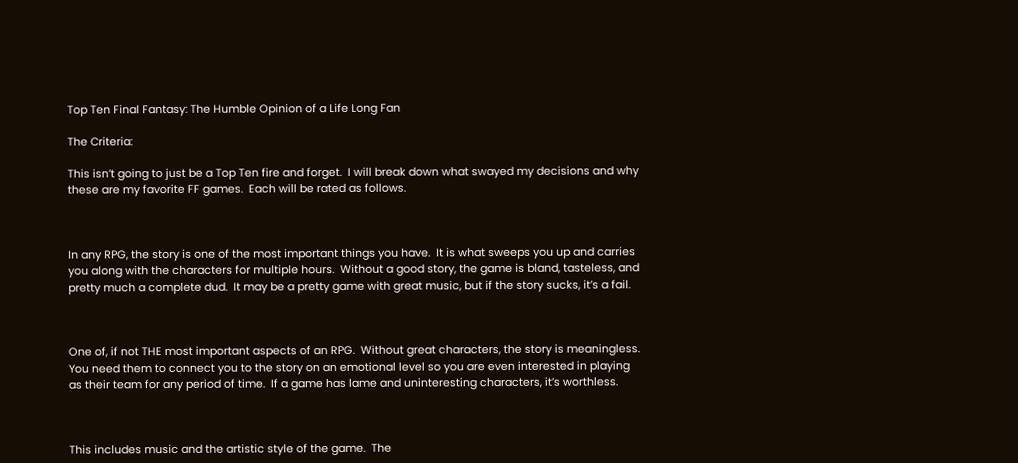Top Ten Final Fantasy: The Humble Opinion of a Life Long Fan

The Criteria:

This isn’t going to just be a Top Ten fire and forget.  I will break down what swayed my decisions and why these are my favorite FF games.  Each will be rated as follows.



In any RPG, the story is one of the most important things you have.  It is what sweeps you up and carries you along with the characters for multiple hours.  Without a good story, the game is bland, tasteless, and pretty much a complete dud.  It may be a pretty game with great music, but if the story sucks, it’s a fail.



One of, if not THE most important aspects of an RPG.  Without great characters, the story is meaningless.  You need them to connect you to the story on an emotional level so you are even interested in playing as their team for any period of time.  If a game has lame and uninteresting characters, it’s worthless.



This includes music and the artistic style of the game.  The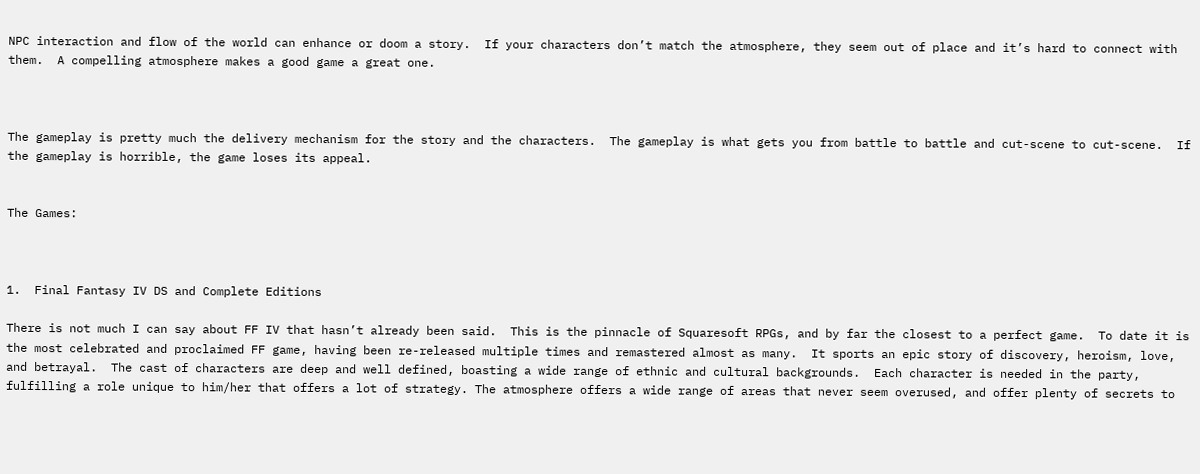NPC interaction and flow of the world can enhance or doom a story.  If your characters don’t match the atmosphere, they seem out of place and it’s hard to connect with them.  A compelling atmosphere makes a good game a great one.



The gameplay is pretty much the delivery mechanism for the story and the characters.  The gameplay is what gets you from battle to battle and cut-scene to cut-scene.  If the gameplay is horrible, the game loses its appeal.


The Games:



1.  Final Fantasy IV DS and Complete Editions

There is not much I can say about FF IV that hasn’t already been said.  This is the pinnacle of Squaresoft RPGs, and by far the closest to a perfect game.  To date it is the most celebrated and proclaimed FF game, having been re-released multiple times and remastered almost as many.  It sports an epic story of discovery, heroism, love, and betrayal.  The cast of characters are deep and well defined, boasting a wide range of ethnic and cultural backgrounds.  Each character is needed in the party, fulfilling a role unique to him/her that offers a lot of strategy. The atmosphere offers a wide range of areas that never seem overused, and offer plenty of secrets to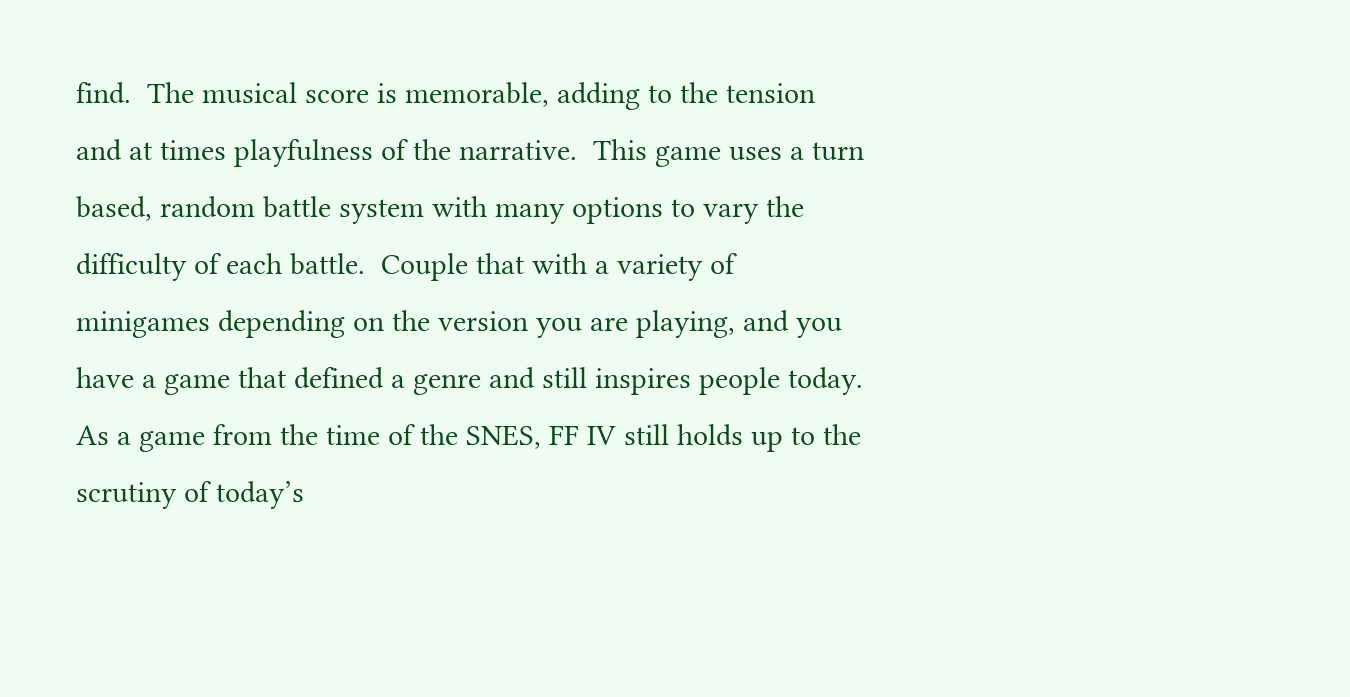find.  The musical score is memorable, adding to the tension and at times playfulness of the narrative.  This game uses a turn based, random battle system with many options to vary the difficulty of each battle.  Couple that with a variety of minigames depending on the version you are playing, and you have a game that defined a genre and still inspires people today.  As a game from the time of the SNES, FF IV still holds up to the scrutiny of today’s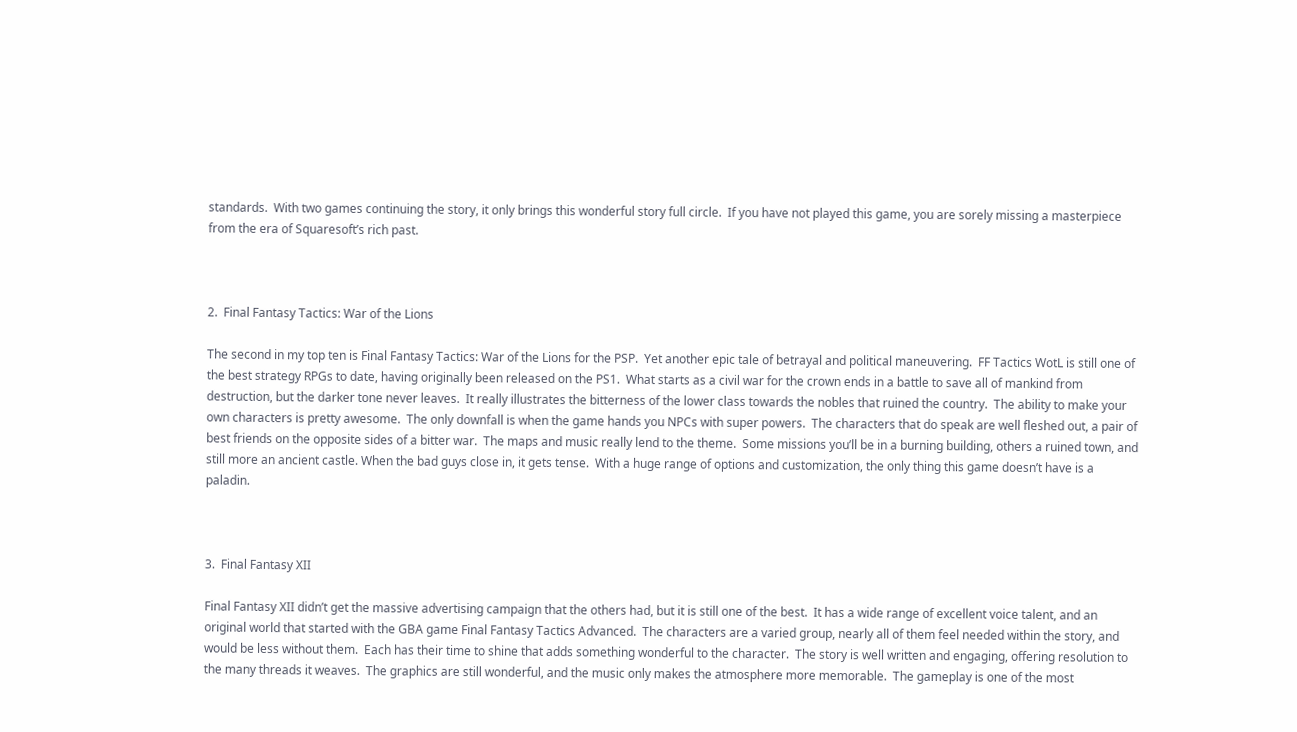standards.  With two games continuing the story, it only brings this wonderful story full circle.  If you have not played this game, you are sorely missing a masterpiece from the era of Squaresoft’s rich past.



2.  Final Fantasy Tactics: War of the Lions

The second in my top ten is Final Fantasy Tactics: War of the Lions for the PSP.  Yet another epic tale of betrayal and political maneuvering.  FF Tactics WotL is still one of the best strategy RPGs to date, having originally been released on the PS1.  What starts as a civil war for the crown ends in a battle to save all of mankind from destruction, but the darker tone never leaves.  It really illustrates the bitterness of the lower class towards the nobles that ruined the country.  The ability to make your own characters is pretty awesome.  The only downfall is when the game hands you NPCs with super powers.  The characters that do speak are well fleshed out, a pair of best friends on the opposite sides of a bitter war.  The maps and music really lend to the theme.  Some missions you’ll be in a burning building, others a ruined town, and still more an ancient castle. When the bad guys close in, it gets tense.  With a huge range of options and customization, the only thing this game doesn’t have is a paladin.



3.  Final Fantasy XII

Final Fantasy XII didn’t get the massive advertising campaign that the others had, but it is still one of the best.  It has a wide range of excellent voice talent, and an original world that started with the GBA game Final Fantasy Tactics Advanced.  The characters are a varied group, nearly all of them feel needed within the story, and would be less without them.  Each has their time to shine that adds something wonderful to the character.  The story is well written and engaging, offering resolution to the many threads it weaves.  The graphics are still wonderful, and the music only makes the atmosphere more memorable.  The gameplay is one of the most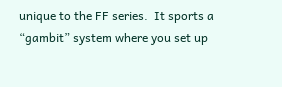unique to the FF series.  It sports a “gambit” system where you set up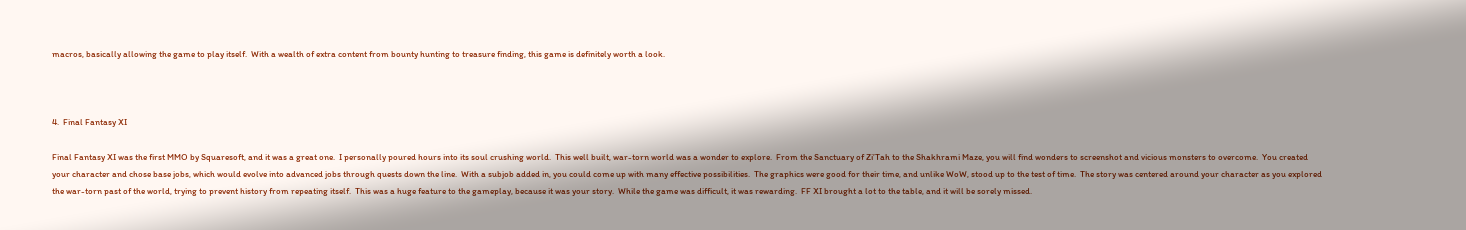macros, basically allowing the game to play itself.  With a wealth of extra content from bounty hunting to treasure finding, this game is definitely worth a look.



4.  Final Fantasy XI

Final Fantasy XI was the first MMO by Squaresoft, and it was a great one.  I personally poured hours into its soul crushing world.  This well built, war-torn world was a wonder to explore.  From the Sanctuary of Zi’Tah to the Shakhrami Maze, you will find wonders to screenshot and vicious monsters to overcome.  You created your character and chose base jobs, which would evolve into advanced jobs through quests down the line.  With a subjob added in, you could come up with many effective possibilities.  The graphics were good for their time, and unlike WoW, stood up to the test of time.  The story was centered around your character as you explored the war-torn past of the world, trying to prevent history from repeating itself.  This was a huge feature to the gameplay, because it was your story.  While the game was difficult, it was rewarding.  FF XI brought a lot to the table, and it will be sorely missed.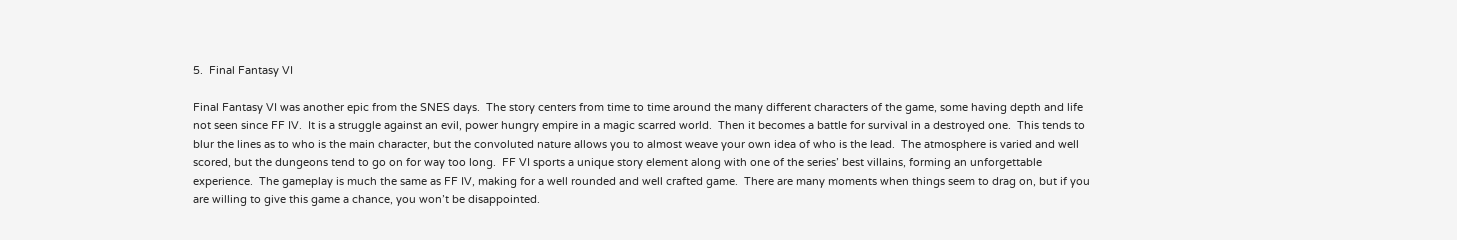5.  Final Fantasy VI

Final Fantasy VI was another epic from the SNES days.  The story centers from time to time around the many different characters of the game, some having depth and life not seen since FF IV.  It is a struggle against an evil, power hungry empire in a magic scarred world.  Then it becomes a battle for survival in a destroyed one.  This tends to blur the lines as to who is the main character, but the convoluted nature allows you to almost weave your own idea of who is the lead.  The atmosphere is varied and well scored, but the dungeons tend to go on for way too long.  FF VI sports a unique story element along with one of the series’ best villains, forming an unforgettable experience.  The gameplay is much the same as FF IV, making for a well rounded and well crafted game.  There are many moments when things seem to drag on, but if you are willing to give this game a chance, you won’t be disappointed.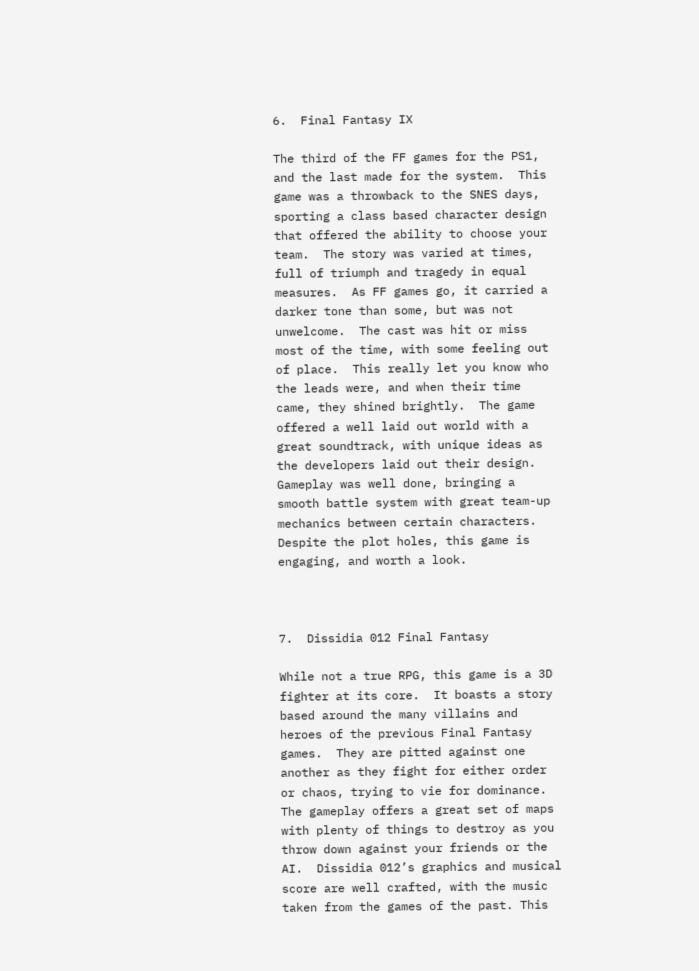6.  Final Fantasy IX

The third of the FF games for the PS1, and the last made for the system.  This game was a throwback to the SNES days, sporting a class based character design that offered the ability to choose your team.  The story was varied at times, full of triumph and tragedy in equal measures.  As FF games go, it carried a darker tone than some, but was not unwelcome.  The cast was hit or miss most of the time, with some feeling out of place.  This really let you know who the leads were, and when their time came, they shined brightly.  The game offered a well laid out world with a great soundtrack, with unique ideas as the developers laid out their design.  Gameplay was well done, bringing a smooth battle system with great team-up mechanics between certain characters.  Despite the plot holes, this game is engaging, and worth a look.



7.  Dissidia 012 Final Fantasy

While not a true RPG, this game is a 3D fighter at its core.  It boasts a story based around the many villains and heroes of the previous Final Fantasy games.  They are pitted against one another as they fight for either order or chaos, trying to vie for dominance.  The gameplay offers a great set of maps with plenty of things to destroy as you throw down against your friends or the AI.  Dissidia 012’s graphics and musical score are well crafted, with the music taken from the games of the past. This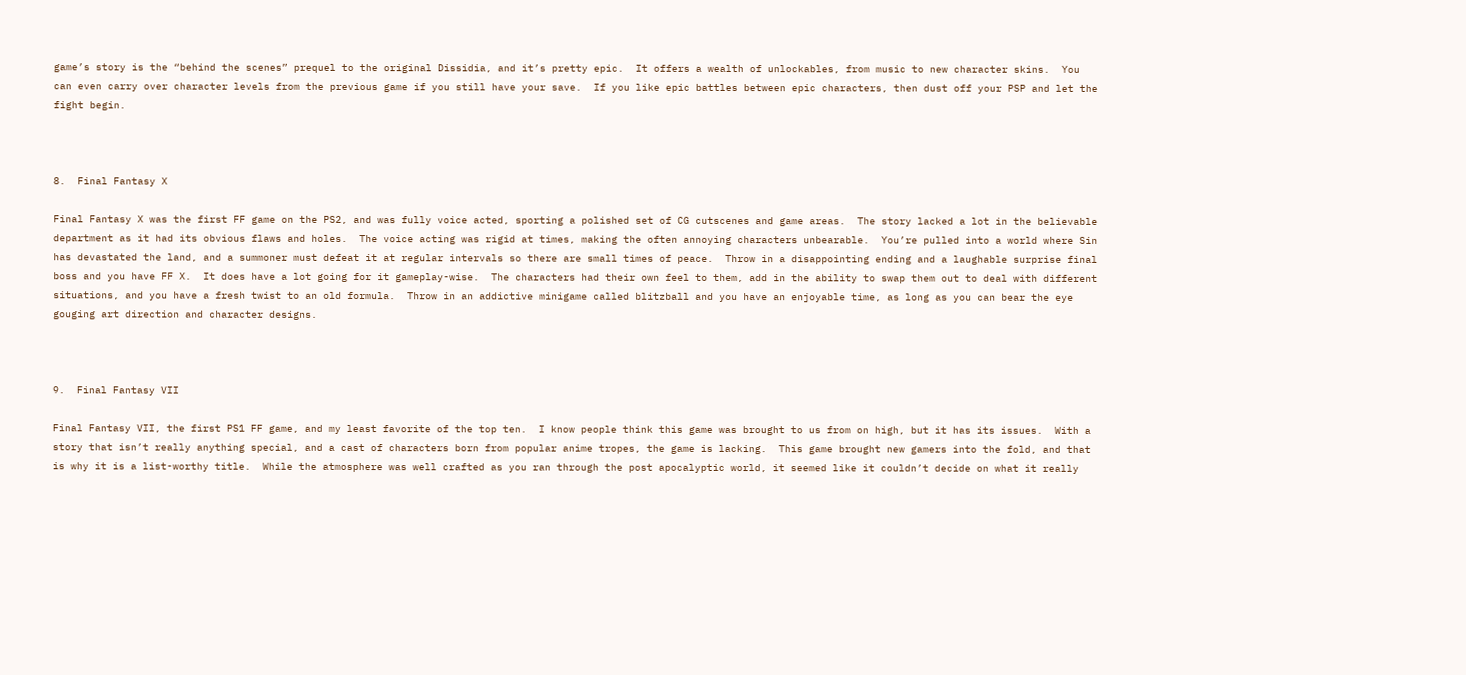game’s story is the “behind the scenes” prequel to the original Dissidia, and it’s pretty epic.  It offers a wealth of unlockables, from music to new character skins.  You can even carry over character levels from the previous game if you still have your save.  If you like epic battles between epic characters, then dust off your PSP and let the fight begin.



8.  Final Fantasy X

Final Fantasy X was the first FF game on the PS2, and was fully voice acted, sporting a polished set of CG cutscenes and game areas.  The story lacked a lot in the believable department as it had its obvious flaws and holes.  The voice acting was rigid at times, making the often annoying characters unbearable.  You’re pulled into a world where Sin has devastated the land, and a summoner must defeat it at regular intervals so there are small times of peace.  Throw in a disappointing ending and a laughable surprise final boss and you have FF X.  It does have a lot going for it gameplay-wise.  The characters had their own feel to them, add in the ability to swap them out to deal with different situations, and you have a fresh twist to an old formula.  Throw in an addictive minigame called blitzball and you have an enjoyable time, as long as you can bear the eye gouging art direction and character designs.



9.  Final Fantasy VII

Final Fantasy VII, the first PS1 FF game, and my least favorite of the top ten.  I know people think this game was brought to us from on high, but it has its issues.  With a story that isn’t really anything special, and a cast of characters born from popular anime tropes, the game is lacking.  This game brought new gamers into the fold, and that is why it is a list-worthy title.  While the atmosphere was well crafted as you ran through the post apocalyptic world, it seemed like it couldn’t decide on what it really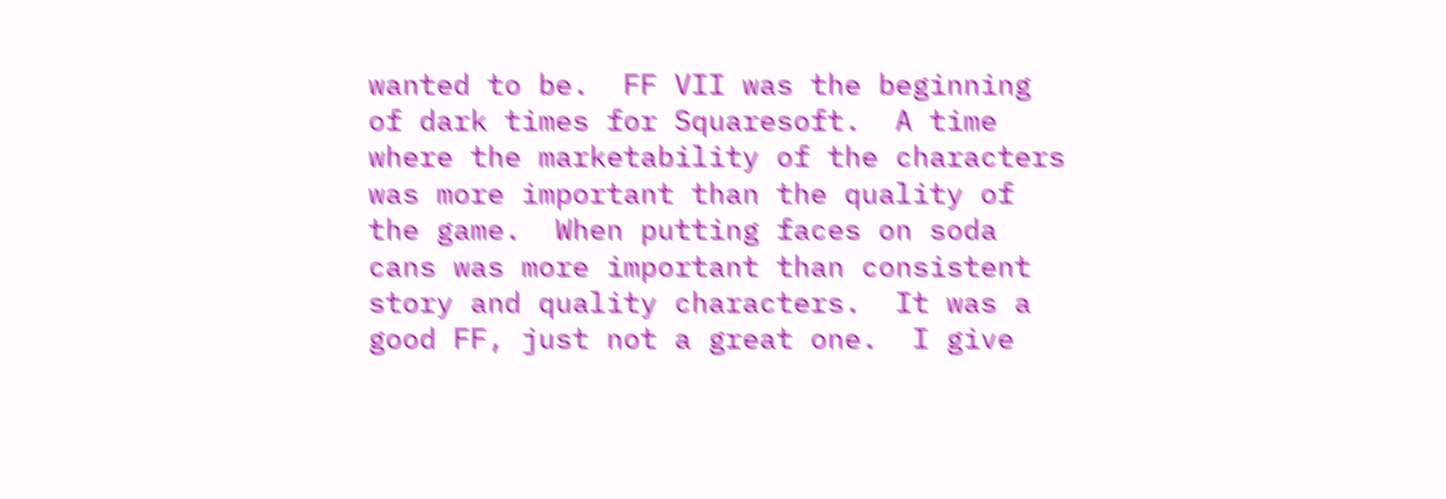wanted to be.  FF VII was the beginning of dark times for Squaresoft.  A time where the marketability of the characters was more important than the quality of the game.  When putting faces on soda cans was more important than consistent story and quality characters.  It was a good FF, just not a great one.  I give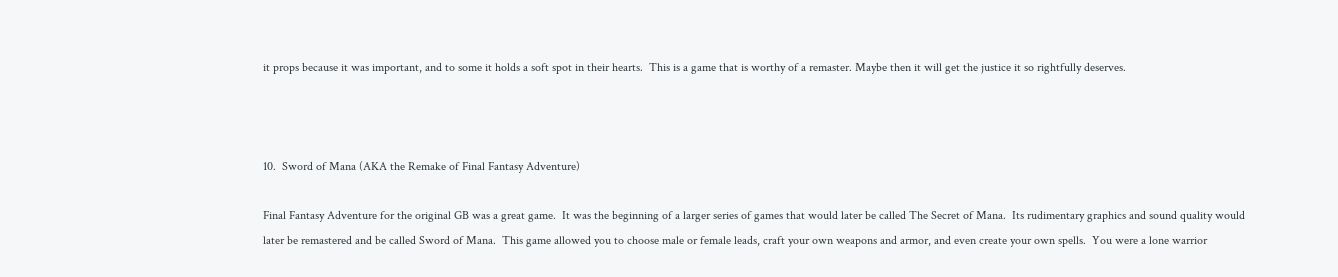it props because it was important, and to some it holds a soft spot in their hearts.  This is a game that is worthy of a remaster. Maybe then it will get the justice it so rightfully deserves.



10.  Sword of Mana (AKA the Remake of Final Fantasy Adventure)

Final Fantasy Adventure for the original GB was a great game.  It was the beginning of a larger series of games that would later be called The Secret of Mana.  Its rudimentary graphics and sound quality would later be remastered and be called Sword of Mana.  This game allowed you to choose male or female leads, craft your own weapons and armor, and even create your own spells.  You were a lone warrior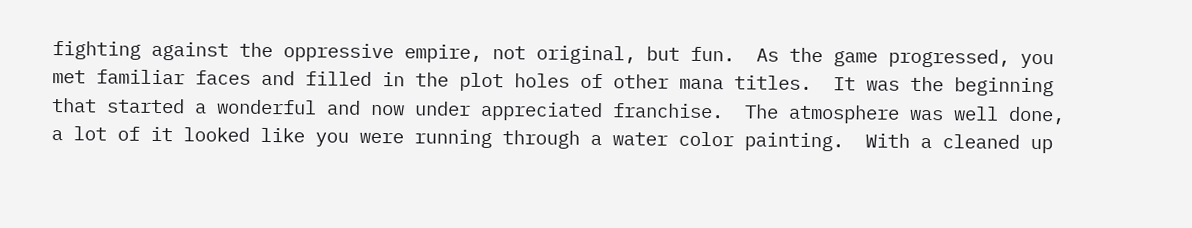fighting against the oppressive empire, not original, but fun.  As the game progressed, you met familiar faces and filled in the plot holes of other mana titles.  It was the beginning that started a wonderful and now under appreciated franchise.  The atmosphere was well done, a lot of it looked like you were running through a water color painting.  With a cleaned up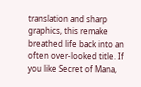translation and sharp graphics, this remake breathed life back into an often over-looked title. If you like Secret of Mana,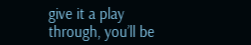give it a play through, you’ll be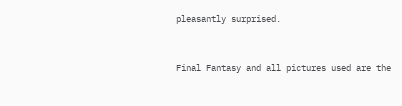pleasantly surprised.


Final Fantasy and all pictures used are the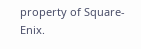property of Square-Enix.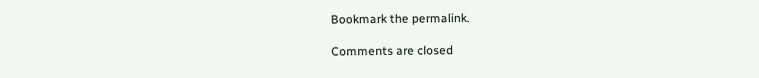Bookmark the permalink.

Comments are closed